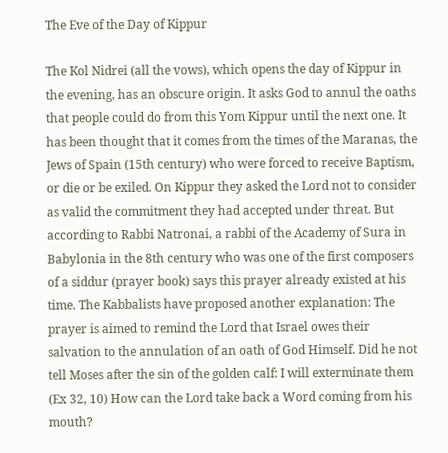The Eve of the Day of Kippur

The Kol Nidrei (all the vows), which opens the day of Kippur in the evening, has an obscure origin. It asks God to annul the oaths that people could do from this Yom Kippur until the next one. It has been thought that it comes from the times of the Maranas, the Jews of Spain (15th century) who were forced to receive Baptism, or die or be exiled. On Kippur they asked the Lord not to consider as valid the commitment they had accepted under threat. But according to Rabbi Natronai, a rabbi of the Academy of Sura in Babylonia in the 8th century who was one of the first composers of a siddur (prayer book) says this prayer already existed at his time. The Kabbalists have proposed another explanation: The prayer is aimed to remind the Lord that Israel owes their salvation to the annulation of an oath of God Himself. Did he not tell Moses after the sin of the golden calf: I will exterminate them (Ex 32, 10) How can the Lord take back a Word coming from his mouth?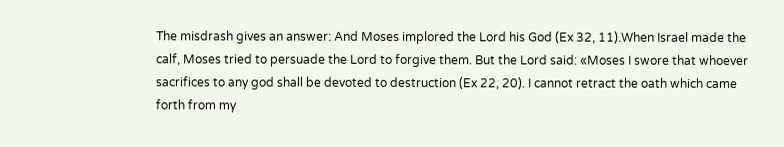The misdrash gives an answer: And Moses implored the Lord his God (Ex 32, 11).When Israel made the calf, Moses tried to persuade the Lord to forgive them. But the Lord said: «Moses I swore that whoever sacrifices to any god shall be devoted to destruction (Ex 22, 20). I cannot retract the oath which came forth from my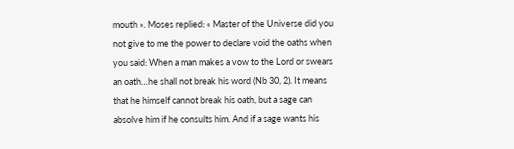mouth ». Moses replied: « Master of the Universe did you not give to me the power to declare void the oaths when you said: When a man makes a vow to the Lord or swears an oath…he shall not break his word (Nb 30, 2). It means that he himself cannot break his oath, but a sage can absolve him if he consults him. And if a sage wants his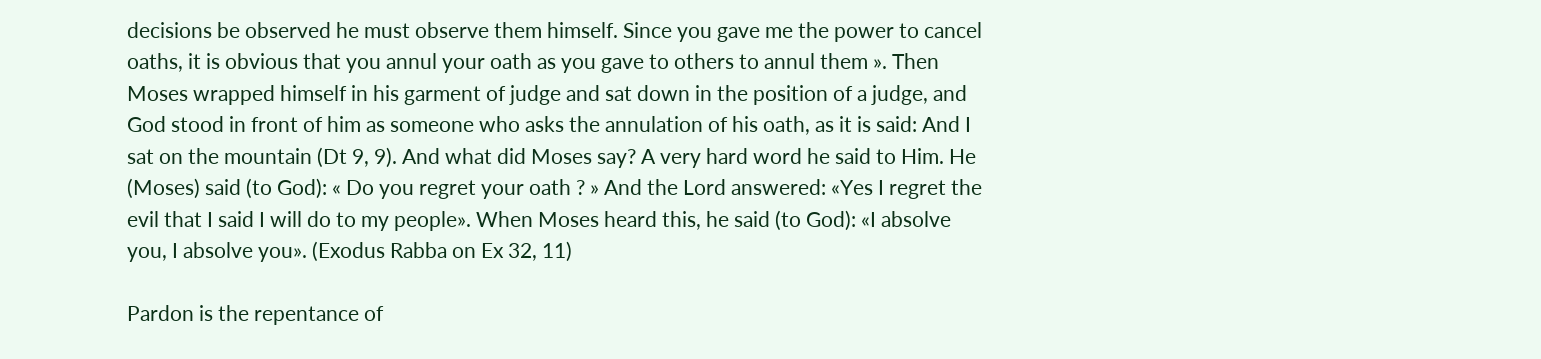decisions be observed he must observe them himself. Since you gave me the power to cancel oaths, it is obvious that you annul your oath as you gave to others to annul them ». Then Moses wrapped himself in his garment of judge and sat down in the position of a judge, and God stood in front of him as someone who asks the annulation of his oath, as it is said: And I sat on the mountain (Dt 9, 9). And what did Moses say? A very hard word he said to Him. He (Moses) said (to God): « Do you regret your oath ? » And the Lord answered: «Yes I regret the evil that I said I will do to my people». When Moses heard this, he said (to God): «I absolve you, I absolve you». (Exodus Rabba on Ex 32, 11)

Pardon is the repentance of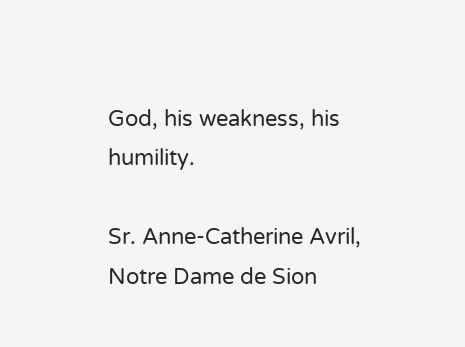God, his weakness, his humility.

Sr. Anne-Catherine Avril, Notre Dame de Sion